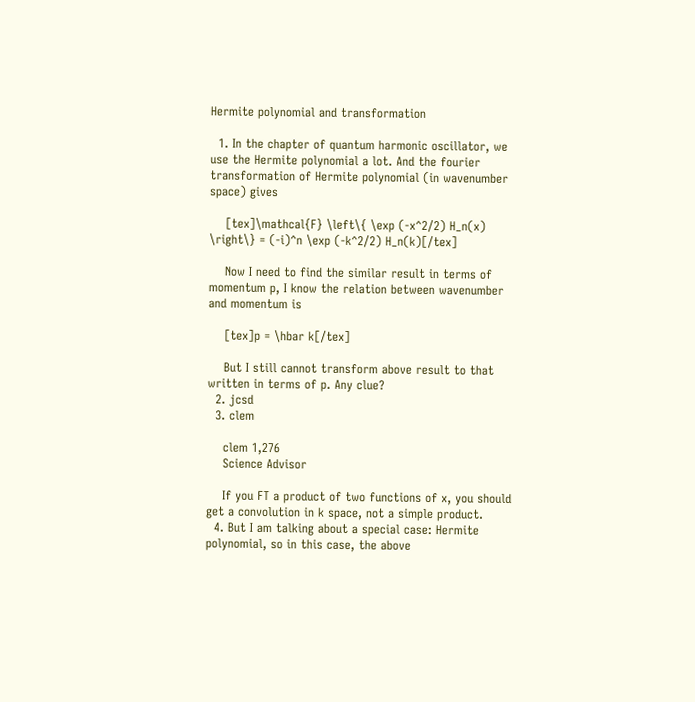Hermite polynomial and transformation

  1. In the chapter of quantum harmonic oscillator, we use the Hermite polynomial a lot. And the fourier transformation of Hermite polynomial (in wavenumber space) gives

    [tex]\mathcal{F} \left\{ \exp (-x^2/2) H_n(x) \right\} = (-i)^n \exp (-k^2/2) H_n(k)[/tex]

    Now I need to find the similar result in terms of momentum p, I know the relation between wavenumber and momentum is

    [tex]p = \hbar k[/tex]

    But I still cannot transform above result to that written in terms of p. Any clue?
  2. jcsd
  3. clem

    clem 1,276
    Science Advisor

    If you FT a product of two functions of x, you should get a convolution in k space, not a simple product.
  4. But I am talking about a special case: Hermite polynomial, so in this case, the above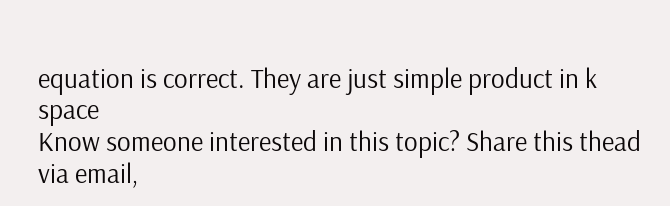equation is correct. They are just simple product in k space
Know someone interested in this topic? Share this thead via email,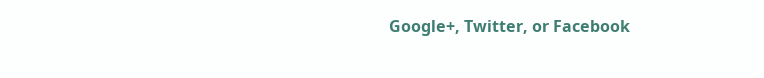Google+, Twitter, or Facebook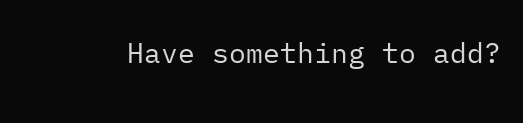Have something to add?